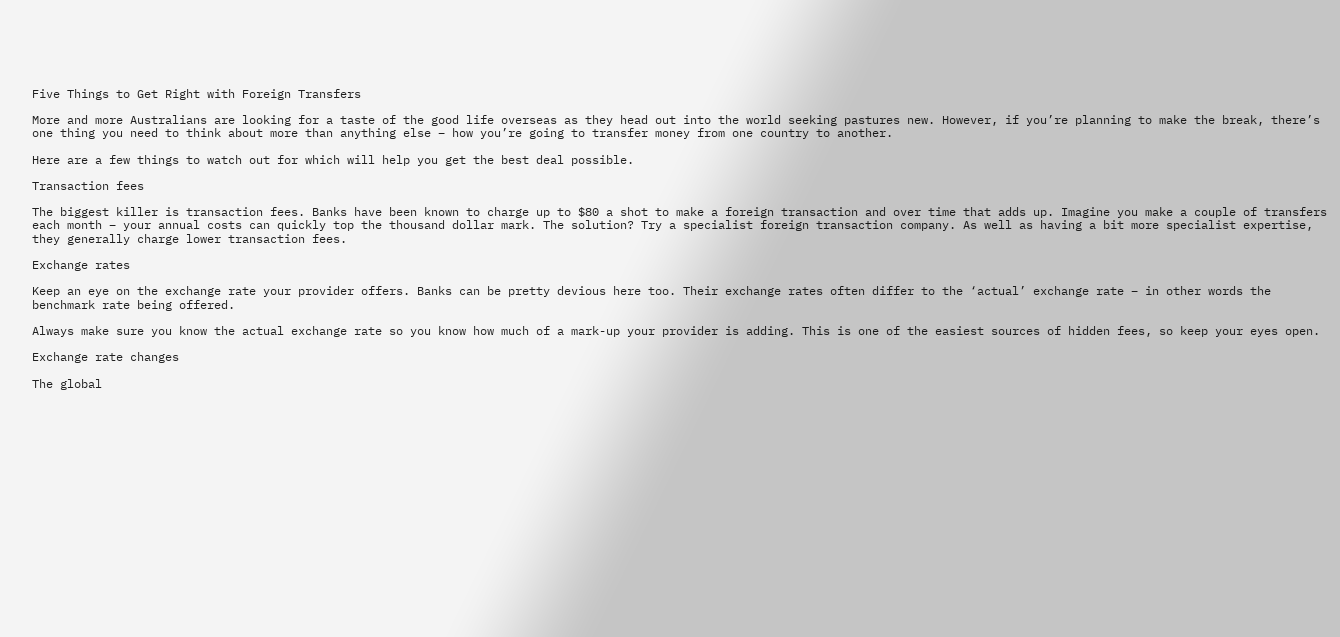Five Things to Get Right with Foreign Transfers

More and more Australians are looking for a taste of the good life overseas as they head out into the world seeking pastures new. However, if you’re planning to make the break, there’s one thing you need to think about more than anything else – how you’re going to transfer money from one country to another.

Here are a few things to watch out for which will help you get the best deal possible.

Transaction fees

The biggest killer is transaction fees. Banks have been known to charge up to $80 a shot to make a foreign transaction and over time that adds up. Imagine you make a couple of transfers each month – your annual costs can quickly top the thousand dollar mark. The solution? Try a specialist foreign transaction company. As well as having a bit more specialist expertise, they generally charge lower transaction fees.

Exchange rates

Keep an eye on the exchange rate your provider offers. Banks can be pretty devious here too. Their exchange rates often differ to the ‘actual’ exchange rate – in other words the benchmark rate being offered.

Always make sure you know the actual exchange rate so you know how much of a mark-up your provider is adding. This is one of the easiest sources of hidden fees, so keep your eyes open.

Exchange rate changes

The global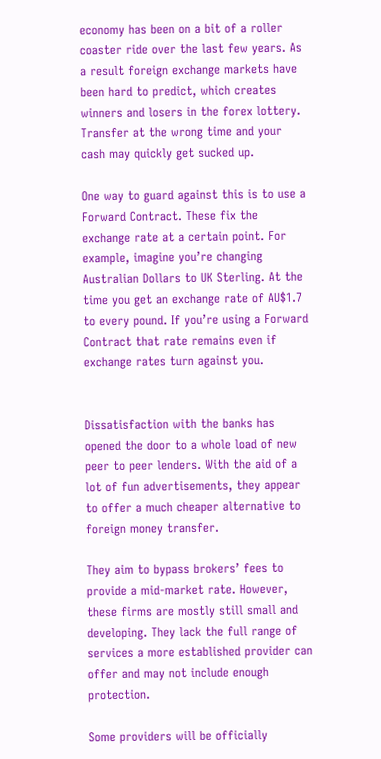economy has been on a bit of a roller coaster ride over the last few years. As a result foreign exchange markets have been hard to predict, which creates winners and losers in the forex lottery. Transfer at the wrong time and your cash may quickly get sucked up.

One way to guard against this is to use a Forward Contract. These fix the exchange rate at a certain point. For example, imagine you’re changing Australian Dollars to UK Sterling. At the time you get an exchange rate of AU$1.7 to every pound. If you’re using a Forward Contract that rate remains even if exchange rates turn against you.


Dissatisfaction with the banks has opened the door to a whole load of new peer to peer lenders. With the aid of a lot of fun advertisements, they appear to offer a much cheaper alternative to foreign money transfer.

They aim to bypass brokers’ fees to provide a mid-market rate. However, these firms are mostly still small and developing. They lack the full range of services a more established provider can offer and may not include enough protection.

Some providers will be officially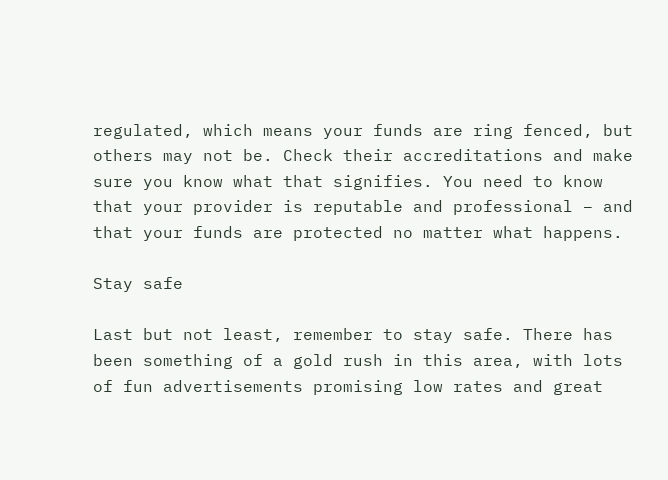regulated, which means your funds are ring fenced, but others may not be. Check their accreditations and make sure you know what that signifies. You need to know that your provider is reputable and professional – and that your funds are protected no matter what happens.

Stay safe

Last but not least, remember to stay safe. There has been something of a gold rush in this area, with lots of fun advertisements promising low rates and great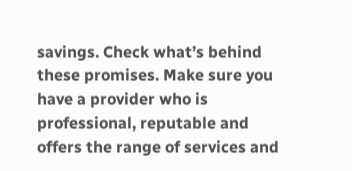savings. Check what’s behind these promises. Make sure you have a provider who is professional, reputable and offers the range of services and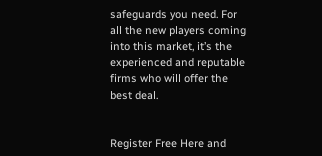safeguards you need. For all the new players coming into this market, it’s the experienced and reputable firms who will offer the best deal.


Register Free Here and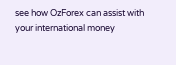see how OzForex can assist with your international money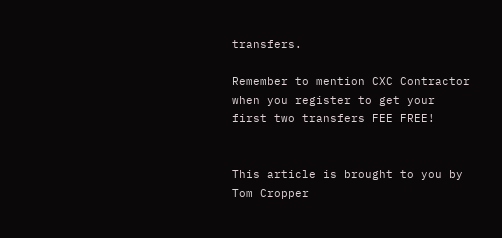transfers.

Remember to mention CXC Contractor when you register to get your first two transfers FEE FREE!


This article is brought to you by Tom Cropper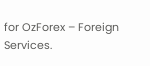for OzForex – Foreign Services.